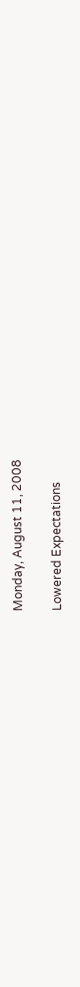Monday, August 11, 2008

Lowered Expectations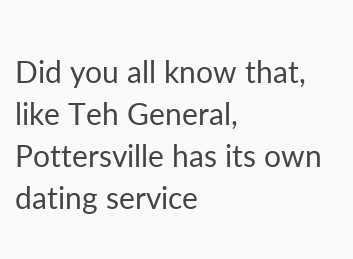Did you all know that, like Teh General, Pottersville has its own dating service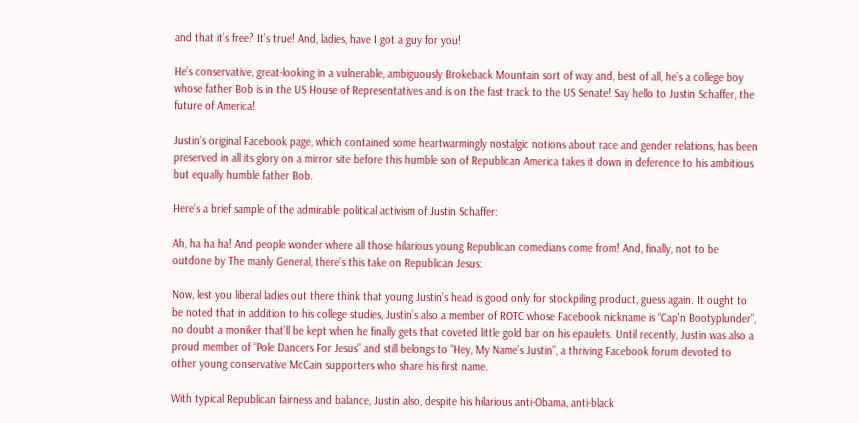and that it’s free? It’s true! And, ladies, have I got a guy for you!

He’s conservative, great-looking in a vulnerable, ambiguously Brokeback Mountain sort of way and, best of all, he’s a college boy whose father Bob is in the US House of Representatives and is on the fast track to the US Senate! Say hello to Justin Schaffer, the future of America!

Justin’s original Facebook page, which contained some heartwarmingly nostalgic notions about race and gender relations, has been preserved in all its glory on a mirror site before this humble son of Republican America takes it down in deference to his ambitious but equally humble father Bob.

Here’s a brief sample of the admirable political activism of Justin Schaffer:

Ah, ha ha ha! And people wonder where all those hilarious young Republican comedians come from! And, finally, not to be outdone by The manly General, there’s this take on Republican Jesus:

Now, lest you liberal ladies out there think that young Justin’s head is good only for stockpiling product, guess again. It ought to be noted that in addition to his college studies, Justin’s also a member of ROTC whose Facebook nickname is “Cap'n Bootyplunder”, no doubt a moniker that’ll be kept when he finally gets that coveted little gold bar on his epaulets. Until recently, Justin was also a proud member of “Pole Dancers For Jesus” and still belongs to “Hey, My Name’s Justin”, a thriving Facebook forum devoted to other young conservative McCain supporters who share his first name.

With typical Republican fairness and balance, Justin also, despite his hilarious anti-Obama, anti-black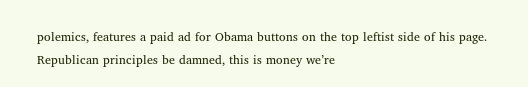polemics, features a paid ad for Obama buttons on the top leftist side of his page. Republican principles be damned, this is money we’re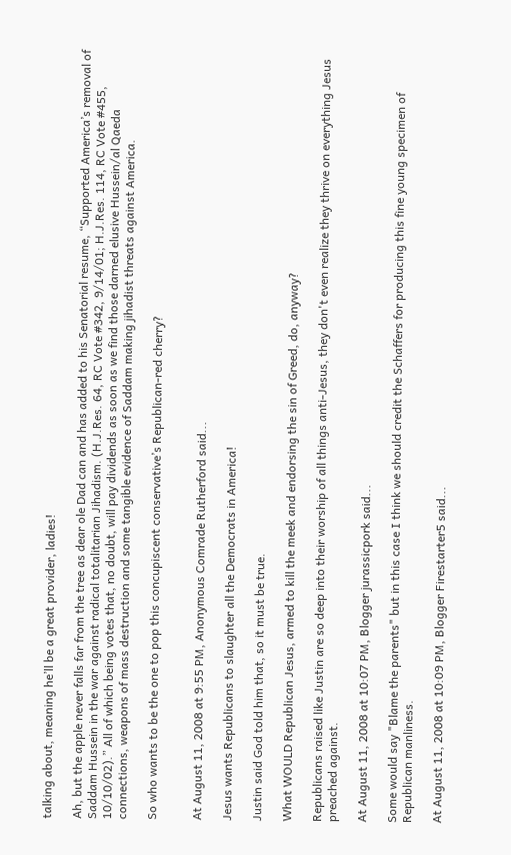talking about, meaning he’ll be a great provider, ladies!

Ah, but the apple never falls far from the tree as dear ole Dad can and has added to his Senatorial resume, “Supported America’s removal of Saddam Hussein in the war against radical totalitarian Jihadism. (H.J.Res. 64, RC Vote #342, 9/14/01; H.J.Res. 114, RC Vote #455, 10/10/02).” All of which being votes that, no doubt, will pay dividends as soon as we find those darned elusive Hussein/al Qaeda connections, weapons of mass destruction and some tangible evidence of Saddam making jihadist threats against America.

So who wants to be the one to pop this concupiscent conservative’s Republican-red cherry?


At August 11, 2008 at 9:55 PM, Anonymous Comrade Rutherford said...

Jesus wants Republicans to slaughter all the Democrats in America!

Justin said God told him that, so it must be true.

What WOULD Republican Jesus, armed to kill the meek and endorsing the sin of Greed, do, anyway?

Republicans raised like Justin are so deep into their worship of all things anti-Jesus, they don't even realize they thrive on everything Jesus preached against.

At August 11, 2008 at 10:07 PM, Blogger jurassicpork said...

Some would say "Blame the parents" but in this case I think we should credit the Schaffers for producing this fine young specimen of Republican manliness.

At August 11, 2008 at 10:09 PM, Blogger Firestarter5 said...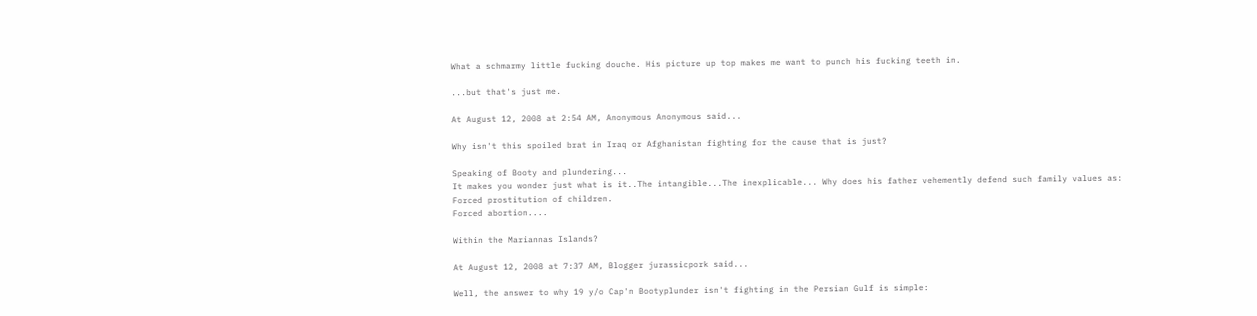What a schmarmy little fucking douche. His picture up top makes me want to punch his fucking teeth in.

...but that's just me.

At August 12, 2008 at 2:54 AM, Anonymous Anonymous said...

Why isn't this spoiled brat in Iraq or Afghanistan fighting for the cause that is just?

Speaking of Booty and plundering...
It makes you wonder just what is it..The intangible...The inexplicable... Why does his father vehemently defend such family values as:
Forced prostitution of children.
Forced abortion....

Within the Mariannas Islands?

At August 12, 2008 at 7:37 AM, Blogger jurassicpork said...

Well, the answer to why 19 y/o Cap'n Bootyplunder isn't fighting in the Persian Gulf is simple: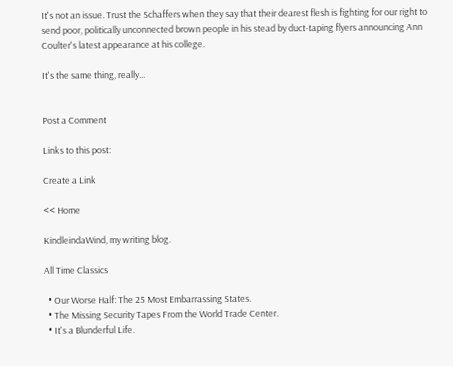It's not an issue. Trust the Schaffers when they say that their dearest flesh is fighting for our right to send poor, politically unconnected brown people in his stead by duct-taping flyers announcing Ann Coulter's latest appearance at his college.

It's the same thing, really...


Post a Comment

Links to this post:

Create a Link

<< Home

KindleindaWind, my writing blog.

All Time Classics

  • Our Worse Half: The 25 Most Embarrassing States.
  • The Missing Security Tapes From the World Trade Center.
  • It's a Blunderful Life.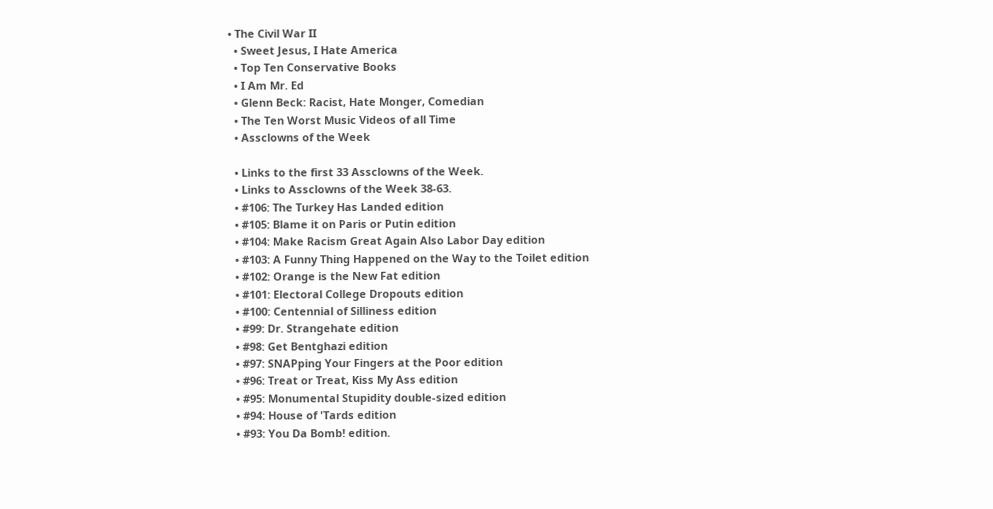• The Civil War II
  • Sweet Jesus, I Hate America
  • Top Ten Conservative Books
  • I Am Mr. Ed
  • Glenn Beck: Racist, Hate Monger, Comedian
  • The Ten Worst Music Videos of all Time
  • Assclowns of the Week

  • Links to the first 33 Assclowns of the Week.
  • Links to Assclowns of the Week 38-63.
  • #106: The Turkey Has Landed edition
  • #105: Blame it on Paris or Putin edition
  • #104: Make Racism Great Again Also Labor Day edition
  • #103: A Funny Thing Happened on the Way to the Toilet edition
  • #102: Orange is the New Fat edition
  • #101: Electoral College Dropouts edition
  • #100: Centennial of Silliness edition
  • #99: Dr. Strangehate edition
  • #98: Get Bentghazi edition
  • #97: SNAPping Your Fingers at the Poor edition
  • #96: Treat or Treat, Kiss My Ass edition
  • #95: Monumental Stupidity double-sized edition
  • #94: House of 'Tards edition
  • #93: You Da Bomb! edition.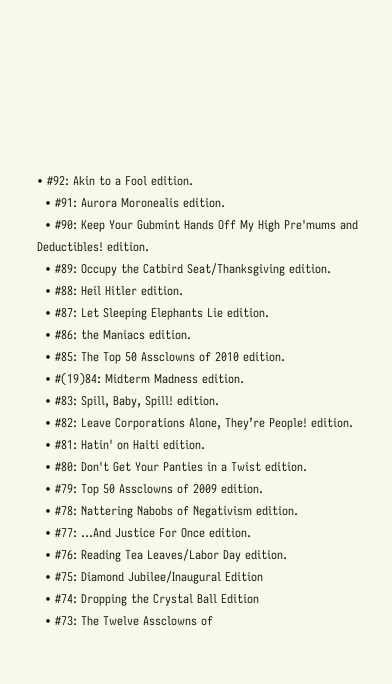• #92: Akin to a Fool edition.
  • #91: Aurora Moronealis edition.
  • #90: Keep Your Gubmint Hands Off My High Pre'mums and Deductibles! edition.
  • #89: Occupy the Catbird Seat/Thanksgiving edition.
  • #88: Heil Hitler edition.
  • #87: Let Sleeping Elephants Lie edition.
  • #86: the Maniacs edition.
  • #85: The Top 50 Assclowns of 2010 edition.
  • #(19)84: Midterm Madness edition.
  • #83: Spill, Baby, Spill! edition.
  • #82: Leave Corporations Alone, They’re People! edition.
  • #81: Hatin' on Haiti edition.
  • #80: Don't Get Your Panties in a Twist edition.
  • #79: Top 50 Assclowns of 2009 edition.
  • #78: Nattering Nabobs of Negativism edition.
  • #77: ...And Justice For Once edition.
  • #76: Reading Tea Leaves/Labor Day edition.
  • #75: Diamond Jubilee/Inaugural Edition
  • #74: Dropping the Crystal Ball Edition
  • #73: The Twelve Assclowns of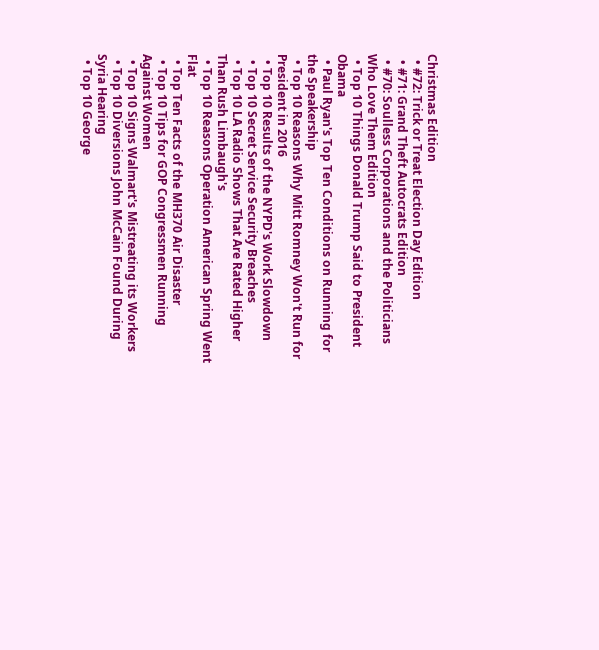Christmas Edition
  • #72: Trick or Treat Election Day Edition
  • #71: Grand Theft Autocrats Edition
  • #70: Soulless Corporations and the Politicians Who Love Them Edition
  • Top 10 Things Donald Trump Said to President Obama
  • Paul Ryan's Top Ten Conditions on Running for the Speakership
  • Top 10 Reasons Why Mitt Romney Won't Run for President in 2016
  • Top 10 Results of the NYPD's Work Slowdown
  • Top 10 Secret Service Security Breaches
  • Top 10 LA Radio Shows That Are Rated Higher Than Rush Limbaugh's
  • Top 10 Reasons Operation American Spring Went Flat
  • Top Ten Facts of the MH370 Air Disaster
  • Top 10 Tips for GOP Congressmen Running Against Women
  • Top 10 Signs Walmart's Mistreating its Workers
  • Top 10 Diversions John McCain Found During Syria Hearing
  • Top 10 George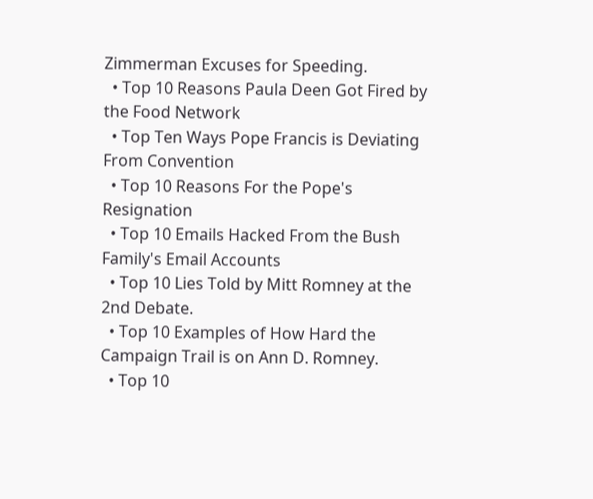Zimmerman Excuses for Speeding.
  • Top 10 Reasons Paula Deen Got Fired by the Food Network
  • Top Ten Ways Pope Francis is Deviating From Convention
  • Top 10 Reasons For the Pope's Resignation
  • Top 10 Emails Hacked From the Bush Family's Email Accounts
  • Top 10 Lies Told by Mitt Romney at the 2nd Debate.
  • Top 10 Examples of How Hard the Campaign Trail is on Ann D. Romney.
  • Top 10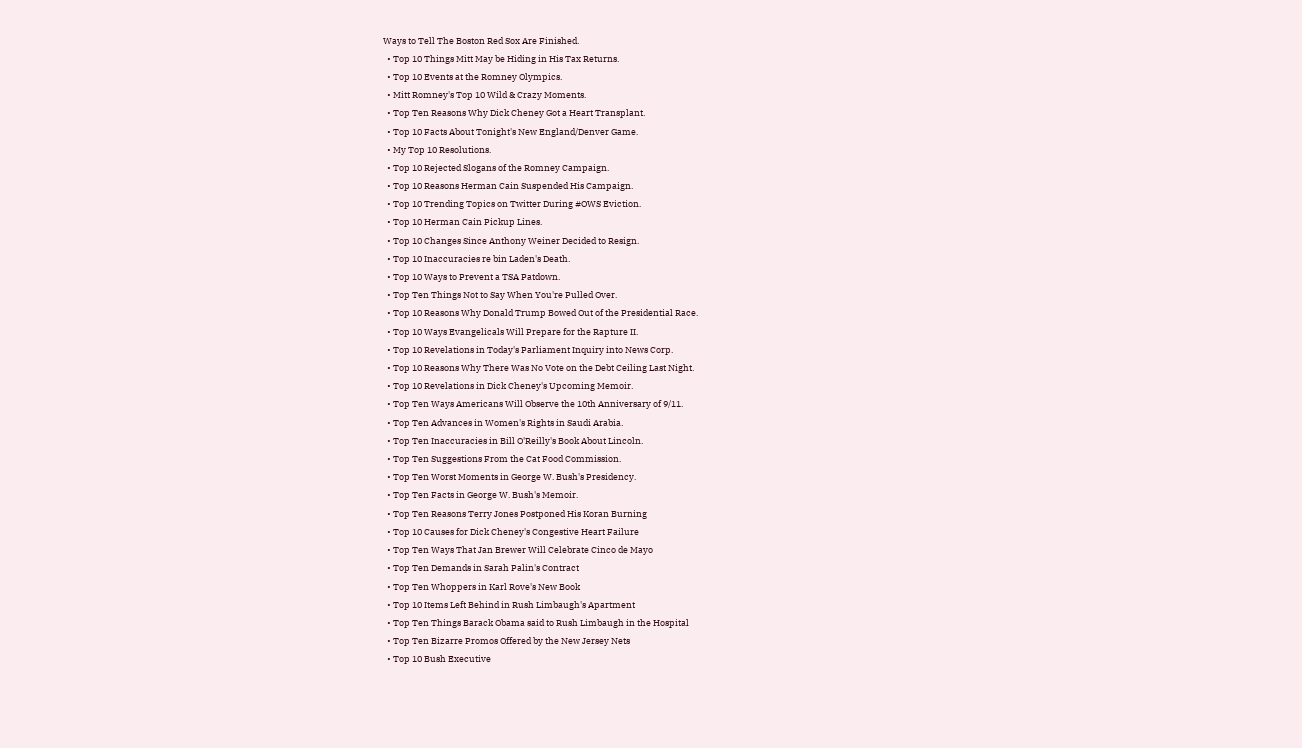Ways to Tell The Boston Red Sox Are Finished.
  • Top 10 Things Mitt May be Hiding in His Tax Returns.
  • Top 10 Events at the Romney Olympics.
  • Mitt Romney's Top 10 Wild & Crazy Moments.
  • Top Ten Reasons Why Dick Cheney Got a Heart Transplant.
  • Top 10 Facts About Tonight's New England/Denver Game.
  • My Top 10 Resolutions.
  • Top 10 Rejected Slogans of the Romney Campaign.
  • Top 10 Reasons Herman Cain Suspended His Campaign.
  • Top 10 Trending Topics on Twitter During #OWS Eviction.
  • Top 10 Herman Cain Pickup Lines.
  • Top 10 Changes Since Anthony Weiner Decided to Resign.
  • Top 10 Inaccuracies re bin Laden's Death.
  • Top 10 Ways to Prevent a TSA Patdown.
  • Top Ten Things Not to Say When You're Pulled Over.
  • Top 10 Reasons Why Donald Trump Bowed Out of the Presidential Race.
  • Top 10 Ways Evangelicals Will Prepare for the Rapture II.
  • Top 10 Revelations in Today's Parliament Inquiry into News Corp.
  • Top 10 Reasons Why There Was No Vote on the Debt Ceiling Last Night.
  • Top 10 Revelations in Dick Cheney's Upcoming Memoir.
  • Top Ten Ways Americans Will Observe the 10th Anniversary of 9/11.
  • Top Ten Advances in Women's Rights in Saudi Arabia.
  • Top Ten Inaccuracies in Bill O'Reilly's Book About Lincoln.
  • Top Ten Suggestions From the Cat Food Commission.
  • Top Ten Worst Moments in George W. Bush's Presidency.
  • Top Ten Facts in George W. Bush's Memoir.
  • Top Ten Reasons Terry Jones Postponed His Koran Burning
  • Top 10 Causes for Dick Cheney's Congestive Heart Failure
  • Top Ten Ways That Jan Brewer Will Celebrate Cinco de Mayo
  • Top Ten Demands in Sarah Palin's Contract
  • Top Ten Whoppers in Karl Rove's New Book
  • Top 10 Items Left Behind in Rush Limbaugh's Apartment
  • Top Ten Things Barack Obama said to Rush Limbaugh in the Hospital
  • Top Ten Bizarre Promos Offered by the New Jersey Nets
  • Top 10 Bush Executive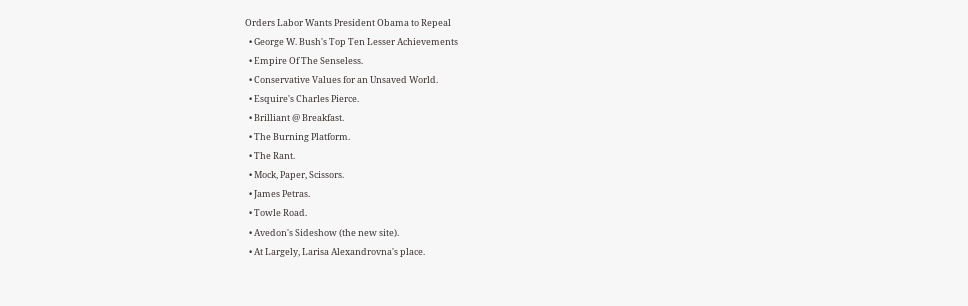Orders Labor Wants President Obama to Repeal
  • George W. Bush's Top Ten Lesser Achievements
  • Empire Of The Senseless.
  • Conservative Values for an Unsaved World.
  • Esquire's Charles Pierce.
  • Brilliant @ Breakfast.
  • The Burning Platform.
  • The Rant.
  • Mock, Paper, Scissors.
  • James Petras.
  • Towle Road.
  • Avedon's Sideshow (the new site).
  • At Largely, Larisa Alexandrovna's place.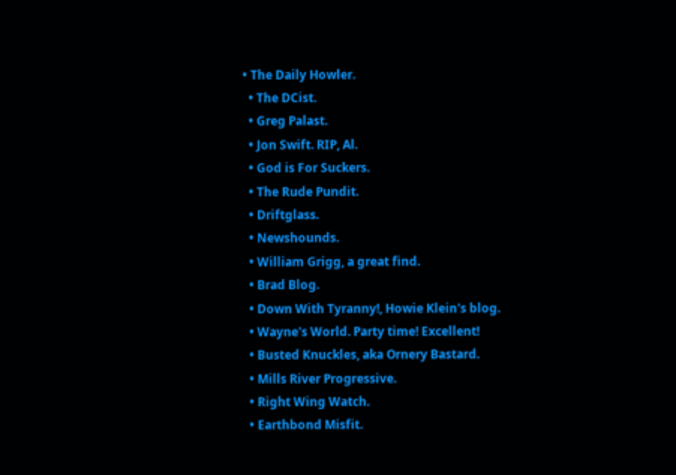• The Daily Howler.
  • The DCist.
  • Greg Palast.
  • Jon Swift. RIP, Al.
  • God is For Suckers.
  • The Rude Pundit.
  • Driftglass.
  • Newshounds.
  • William Grigg, a great find.
  • Brad Blog.
  • Down With Tyranny!, Howie Klein's blog.
  • Wayne's World. Party time! Excellent!
  • Busted Knuckles, aka Ornery Bastard.
  • Mills River Progressive.
  • Right Wing Watch.
  • Earthbond Misfit.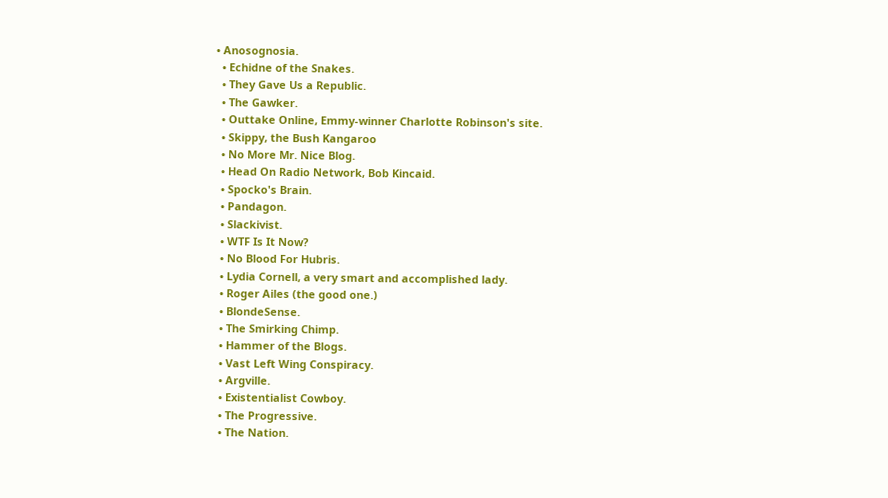• Anosognosia.
  • Echidne of the Snakes.
  • They Gave Us a Republic.
  • The Gawker.
  • Outtake Online, Emmy-winner Charlotte Robinson's site.
  • Skippy, the Bush Kangaroo
  • No More Mr. Nice Blog.
  • Head On Radio Network, Bob Kincaid.
  • Spocko's Brain.
  • Pandagon.
  • Slackivist.
  • WTF Is It Now?
  • No Blood For Hubris.
  • Lydia Cornell, a very smart and accomplished lady.
  • Roger Ailes (the good one.)
  • BlondeSense.
  • The Smirking Chimp.
  • Hammer of the Blogs.
  • Vast Left Wing Conspiracy.
  • Argville.
  • Existentialist Cowboy.
  • The Progressive.
  • The Nation.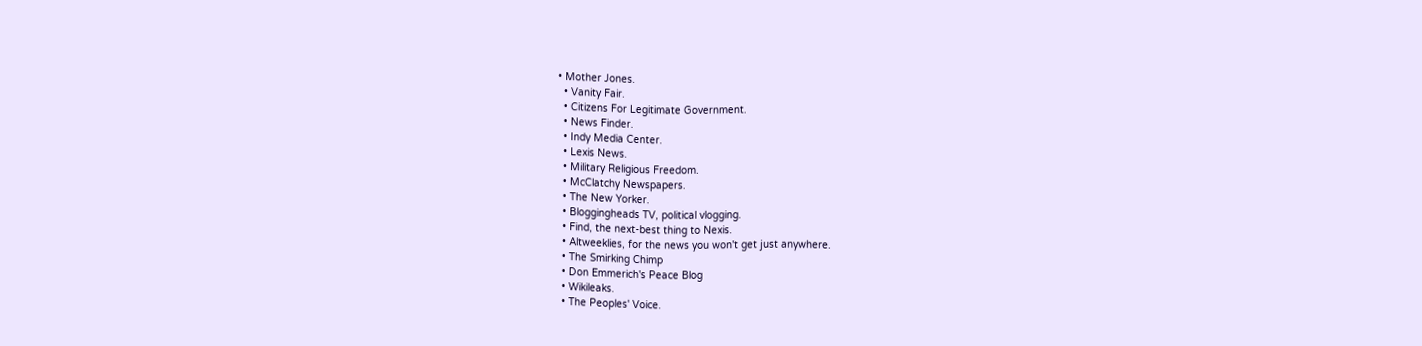• Mother Jones.
  • Vanity Fair.
  • Citizens For Legitimate Government.
  • News Finder.
  • Indy Media Center.
  • Lexis News.
  • Military Religious Freedom.
  • McClatchy Newspapers.
  • The New Yorker.
  • Bloggingheads TV, political vlogging.
  • Find, the next-best thing to Nexis.
  • Altweeklies, for the news you won't get just anywhere.
  • The Smirking Chimp
  • Don Emmerich's Peace Blog
  • Wikileaks.
  • The Peoples' Voice.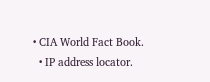• CIA World Fact Book.
  • IP address locator.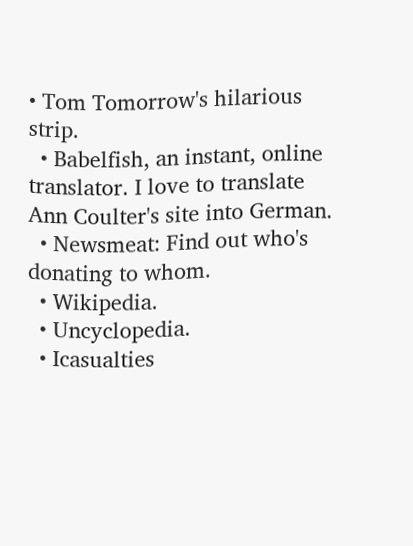• Tom Tomorrow's hilarious strip.
  • Babelfish, an instant, online translator. I love to translate Ann Coulter's site into German.
  • Newsmeat: Find out who's donating to whom.
  • Wikipedia.
  • Uncyclopedia.
  • Icasualties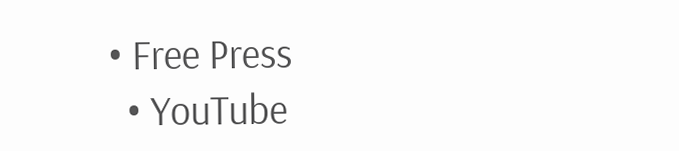• Free Press
  • YouTube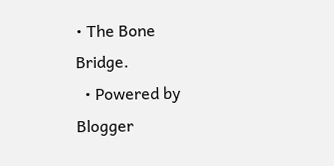• The Bone Bridge.
  • Powered by Blogger